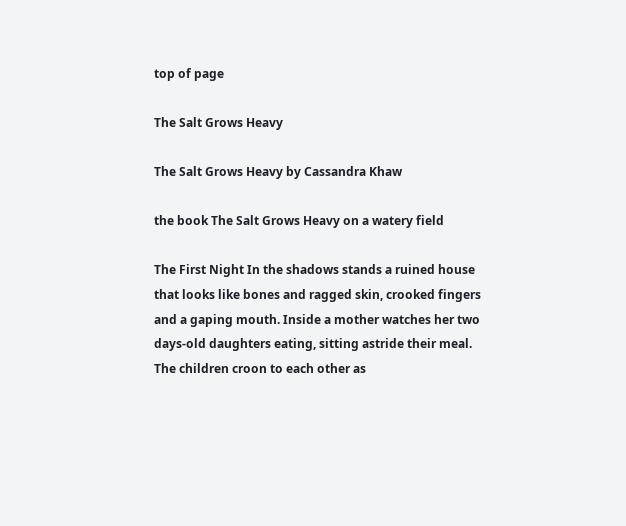top of page

The Salt Grows Heavy

The Salt Grows Heavy by Cassandra Khaw

the book The Salt Grows Heavy on a watery field

The First Night In the shadows stands a ruined house that looks like bones and ragged skin, crooked fingers and a gaping mouth. Inside a mother watches her two days-old daughters eating, sitting astride their meal. The children croon to each other as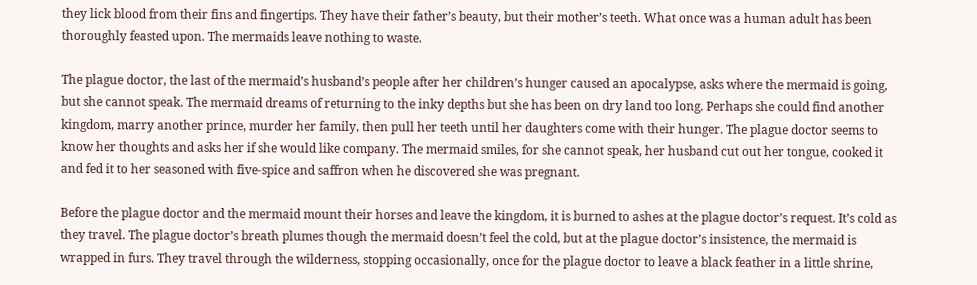they lick blood from their fins and fingertips. They have their father’s beauty, but their mother’s teeth. What once was a human adult has been thoroughly feasted upon. The mermaids leave nothing to waste.

The plague doctor, the last of the mermaid’s husband’s people after her children’s hunger caused an apocalypse, asks where the mermaid is going, but she cannot speak. The mermaid dreams of returning to the inky depths but she has been on dry land too long. Perhaps she could find another kingdom, marry another prince, murder her family, then pull her teeth until her daughters come with their hunger. The plague doctor seems to know her thoughts and asks her if she would like company. The mermaid smiles, for she cannot speak, her husband cut out her tongue, cooked it and fed it to her seasoned with five-spice and saffron when he discovered she was pregnant.

Before the plague doctor and the mermaid mount their horses and leave the kingdom, it is burned to ashes at the plague doctor’s request. It’s cold as they travel. The plague doctor’s breath plumes though the mermaid doesn’t feel the cold, but at the plague doctor’s insistence, the mermaid is wrapped in furs. They travel through the wilderness, stopping occasionally, once for the plague doctor to leave a black feather in a little shrine,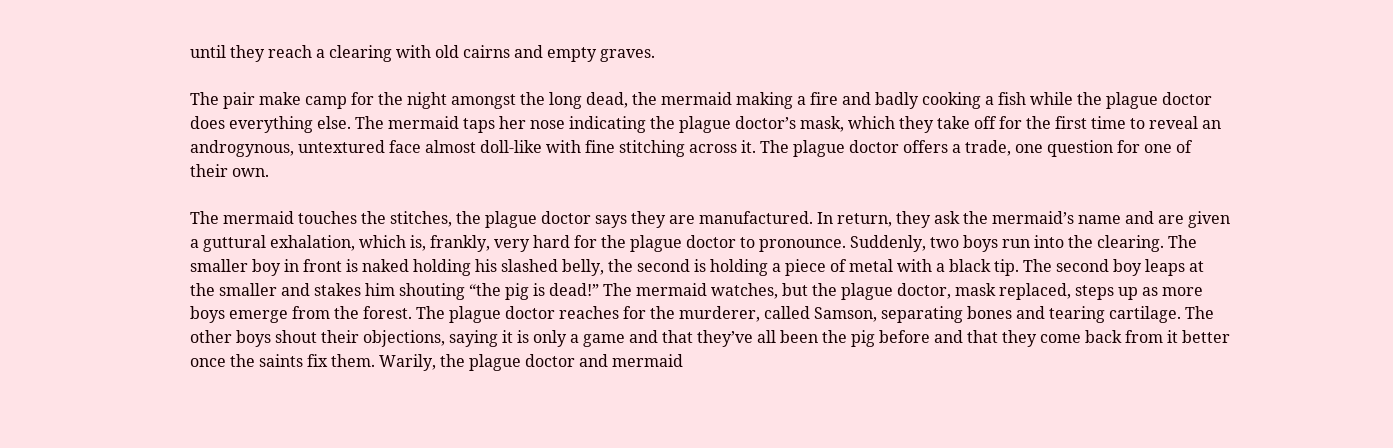until they reach a clearing with old cairns and empty graves.

The pair make camp for the night amongst the long dead, the mermaid making a fire and badly cooking a fish while the plague doctor does everything else. The mermaid taps her nose indicating the plague doctor’s mask, which they take off for the first time to reveal an androgynous, untextured face almost doll-like with fine stitching across it. The plague doctor offers a trade, one question for one of their own.

The mermaid touches the stitches, the plague doctor says they are manufactured. In return, they ask the mermaid’s name and are given a guttural exhalation, which is, frankly, very hard for the plague doctor to pronounce. Suddenly, two boys run into the clearing. The smaller boy in front is naked holding his slashed belly, the second is holding a piece of metal with a black tip. The second boy leaps at the smaller and stakes him shouting “the pig is dead!” The mermaid watches, but the plague doctor, mask replaced, steps up as more boys emerge from the forest. The plague doctor reaches for the murderer, called Samson, separating bones and tearing cartilage. The other boys shout their objections, saying it is only a game and that they’ve all been the pig before and that they come back from it better once the saints fix them. Warily, the plague doctor and mermaid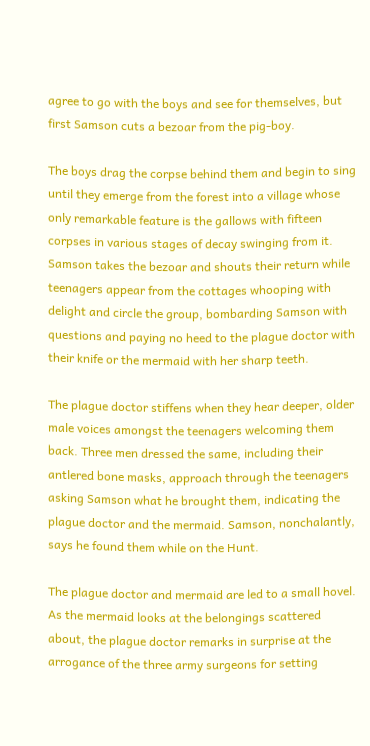agree to go with the boys and see for themselves, but first Samson cuts a bezoar from the pig-boy.

The boys drag the corpse behind them and begin to sing until they emerge from the forest into a village whose only remarkable feature is the gallows with fifteen corpses in various stages of decay swinging from it. Samson takes the bezoar and shouts their return while teenagers appear from the cottages whooping with delight and circle the group, bombarding Samson with questions and paying no heed to the plague doctor with their knife or the mermaid with her sharp teeth.

The plague doctor stiffens when they hear deeper, older male voices amongst the teenagers welcoming them back. Three men dressed the same, including their antlered bone masks, approach through the teenagers asking Samson what he brought them, indicating the plague doctor and the mermaid. Samson, nonchalantly, says he found them while on the Hunt.

The plague doctor and mermaid are led to a small hovel. As the mermaid looks at the belongings scattered about, the plague doctor remarks in surprise at the arrogance of the three army surgeons for setting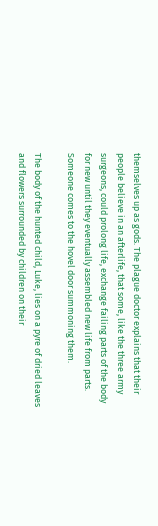themselves up as gods. The plague doctor explains that their people believe in an afterlife, that some, like the three army surgeons, could prolong life, exchange failing parts of the body for new until they eventually assembled new life from parts. Someone comes to the hovel door summoning them.

The body of the hunted child, Luke, lies on a pyre of dried leaves and flowers surrounded by children on their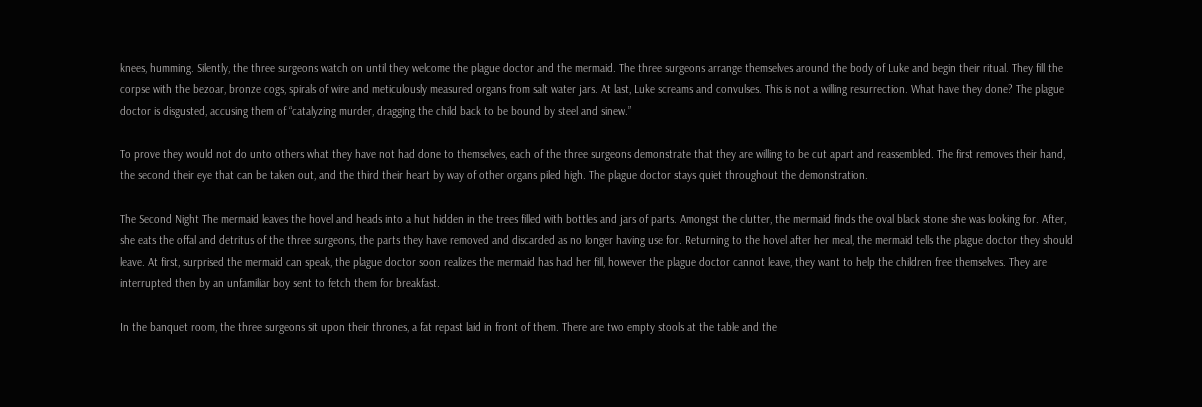knees, humming. Silently, the three surgeons watch on until they welcome the plague doctor and the mermaid. The three surgeons arrange themselves around the body of Luke and begin their ritual. They fill the corpse with the bezoar, bronze cogs, spirals of wire and meticulously measured organs from salt water jars. At last, Luke screams and convulses. This is not a willing resurrection. What have they done? The plague doctor is disgusted, accusing them of “catalyzing murder, dragging the child back to be bound by steel and sinew.”

To prove they would not do unto others what they have not had done to themselves, each of the three surgeons demonstrate that they are willing to be cut apart and reassembled. The first removes their hand, the second their eye that can be taken out, and the third their heart by way of other organs piled high. The plague doctor stays quiet throughout the demonstration.

The Second Night The mermaid leaves the hovel and heads into a hut hidden in the trees filled with bottles and jars of parts. Amongst the clutter, the mermaid finds the oval black stone she was looking for. After, she eats the offal and detritus of the three surgeons, the parts they have removed and discarded as no longer having use for. Returning to the hovel after her meal, the mermaid tells the plague doctor they should leave. At first, surprised the mermaid can speak, the plague doctor soon realizes the mermaid has had her fill, however the plague doctor cannot leave, they want to help the children free themselves. They are interrupted then by an unfamiliar boy sent to fetch them for breakfast.

In the banquet room, the three surgeons sit upon their thrones, a fat repast laid in front of them. There are two empty stools at the table and the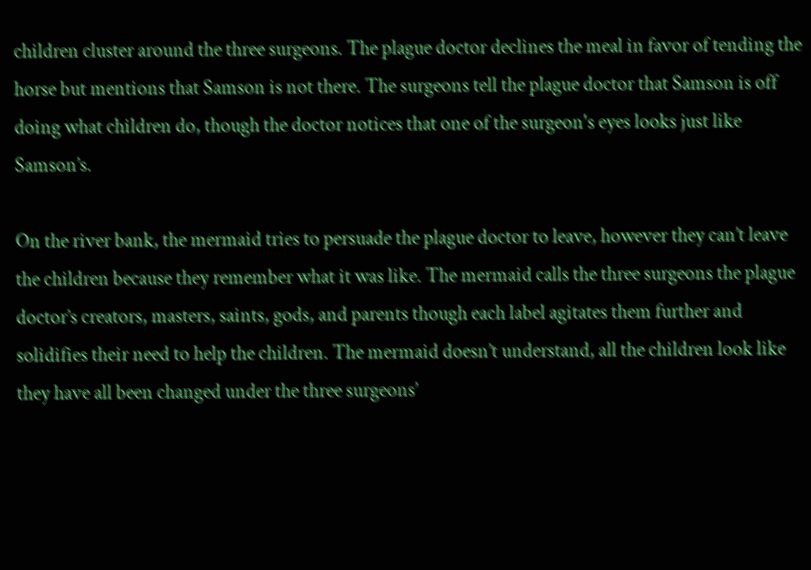children cluster around the three surgeons. The plague doctor declines the meal in favor of tending the horse but mentions that Samson is not there. The surgeons tell the plague doctor that Samson is off doing what children do, though the doctor notices that one of the surgeon's eyes looks just like Samson’s.

On the river bank, the mermaid tries to persuade the plague doctor to leave, however they can’t leave the children because they remember what it was like. The mermaid calls the three surgeons the plague doctor’s creators, masters, saints, gods, and parents though each label agitates them further and solidifies their need to help the children. The mermaid doesn’t understand, all the children look like they have all been changed under the three surgeons’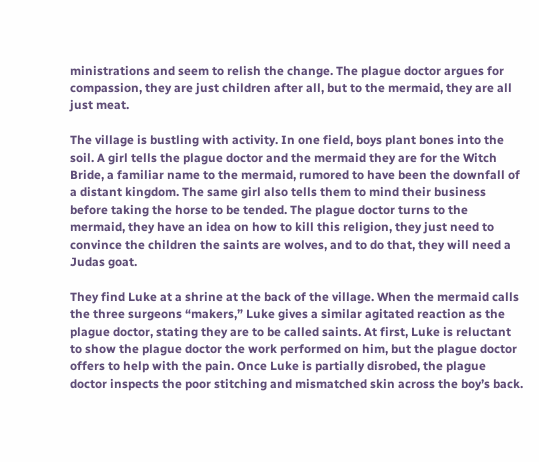ministrations and seem to relish the change. The plague doctor argues for compassion, they are just children after all, but to the mermaid, they are all just meat.

The village is bustling with activity. In one field, boys plant bones into the soil. A girl tells the plague doctor and the mermaid they are for the Witch Bride, a familiar name to the mermaid, rumored to have been the downfall of a distant kingdom. The same girl also tells them to mind their business before taking the horse to be tended. The plague doctor turns to the mermaid, they have an idea on how to kill this religion, they just need to convince the children the saints are wolves, and to do that, they will need a Judas goat.

They find Luke at a shrine at the back of the village. When the mermaid calls the three surgeons “makers,” Luke gives a similar agitated reaction as the plague doctor, stating they are to be called saints. At first, Luke is reluctant to show the plague doctor the work performed on him, but the plague doctor offers to help with the pain. Once Luke is partially disrobed, the plague doctor inspects the poor stitching and mismatched skin across the boy’s back.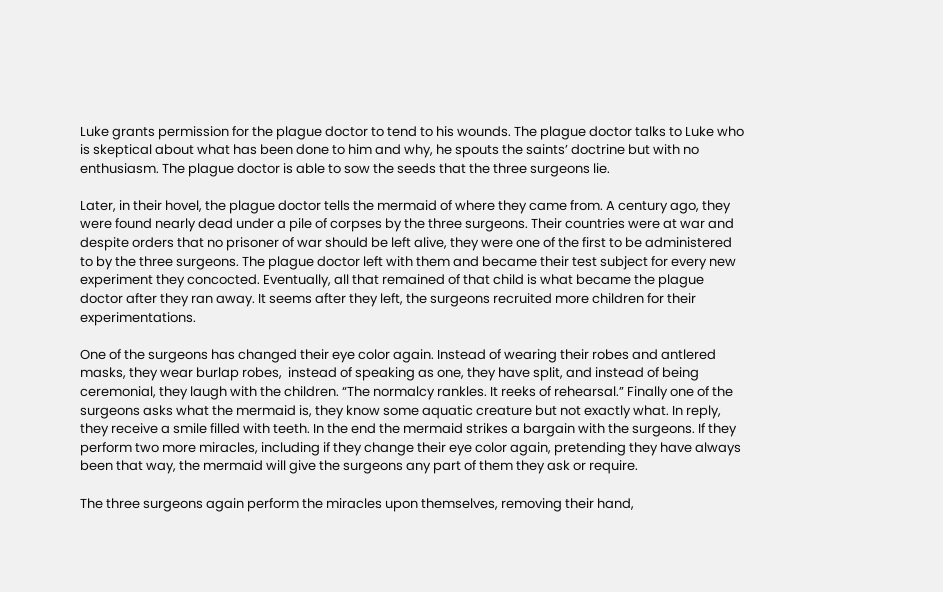Luke grants permission for the plague doctor to tend to his wounds. The plague doctor talks to Luke who is skeptical about what has been done to him and why, he spouts the saints’ doctrine but with no enthusiasm. The plague doctor is able to sow the seeds that the three surgeons lie.

Later, in their hovel, the plague doctor tells the mermaid of where they came from. A century ago, they were found nearly dead under a pile of corpses by the three surgeons. Their countries were at war and despite orders that no prisoner of war should be left alive, they were one of the first to be administered to by the three surgeons. The plague doctor left with them and became their test subject for every new experiment they concocted. Eventually, all that remained of that child is what became the plague doctor after they ran away. It seems after they left, the surgeons recruited more children for their experimentations.

One of the surgeons has changed their eye color again. Instead of wearing their robes and antlered masks, they wear burlap robes,  instead of speaking as one, they have split, and instead of being ceremonial, they laugh with the children. “The normalcy rankles. It reeks of rehearsal.” Finally one of the surgeons asks what the mermaid is, they know some aquatic creature but not exactly what. In reply, they receive a smile filled with teeth. In the end the mermaid strikes a bargain with the surgeons. If they perform two more miracles, including if they change their eye color again, pretending they have always been that way, the mermaid will give the surgeons any part of them they ask or require.

The three surgeons again perform the miracles upon themselves, removing their hand,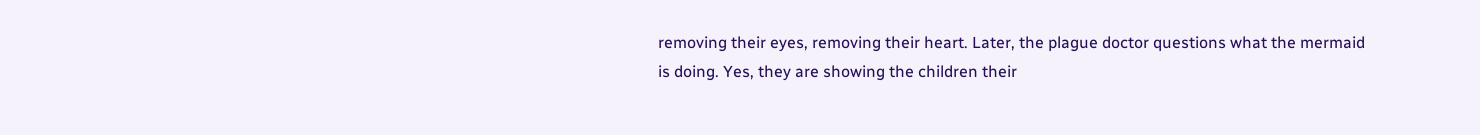removing their eyes, removing their heart. Later, the plague doctor questions what the mermaid is doing. Yes, they are showing the children their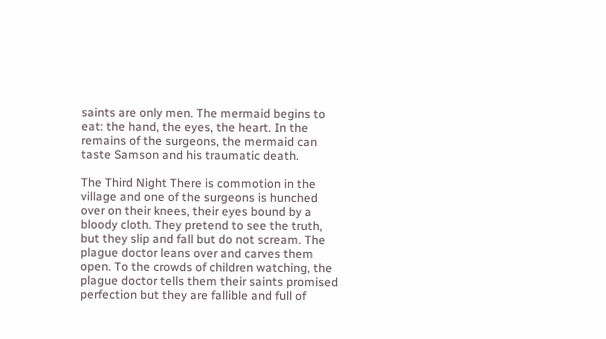saints are only men. The mermaid begins to eat: the hand, the eyes, the heart. In the remains of the surgeons, the mermaid can taste Samson and his traumatic death.

The Third Night There is commotion in the village and one of the surgeons is hunched over on their knees, their eyes bound by a bloody cloth. They pretend to see the truth, but they slip and fall but do not scream. The plague doctor leans over and carves them open. To the crowds of children watching, the plague doctor tells them their saints promised perfection but they are fallible and full of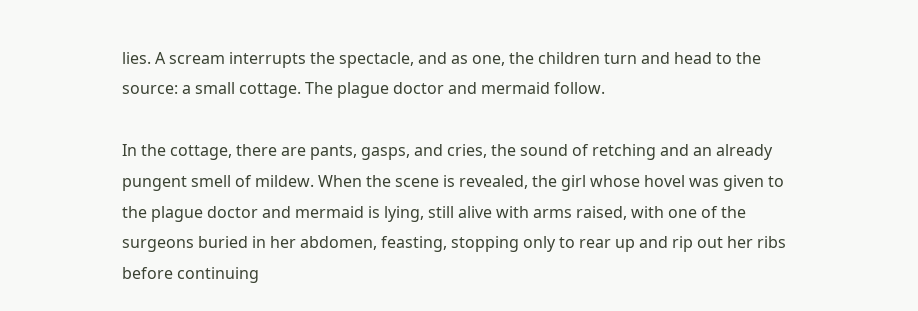lies. A scream interrupts the spectacle, and as one, the children turn and head to the source: a small cottage. The plague doctor and mermaid follow.

In the cottage, there are pants, gasps, and cries, the sound of retching and an already pungent smell of mildew. When the scene is revealed, the girl whose hovel was given to the plague doctor and mermaid is lying, still alive with arms raised, with one of the surgeons buried in her abdomen, feasting, stopping only to rear up and rip out her ribs before continuing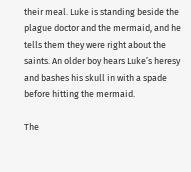their meal. Luke is standing beside the plague doctor and the mermaid, and he tells them they were right about the saints. An older boy hears Luke’s heresy and bashes his skull in with a spade before hitting the mermaid.

The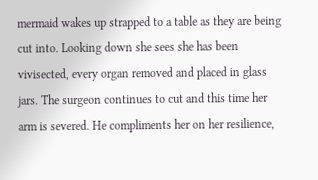mermaid wakes up strapped to a table as they are being cut into. Looking down she sees she has been vivisected, every organ removed and placed in glass jars. The surgeon continues to cut and this time her arm is severed. He compliments her on her resilience,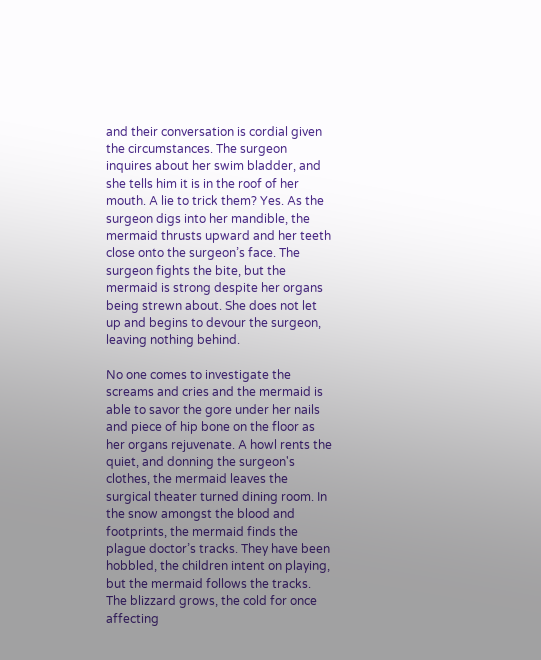and their conversation is cordial given the circumstances. The surgeon inquires about her swim bladder, and she tells him it is in the roof of her mouth. A lie to trick them? Yes. As the surgeon digs into her mandible, the mermaid thrusts upward and her teeth close onto the surgeon’s face. The surgeon fights the bite, but the mermaid is strong despite her organs being strewn about. She does not let up and begins to devour the surgeon, leaving nothing behind.

No one comes to investigate the screams and cries and the mermaid is able to savor the gore under her nails and piece of hip bone on the floor as her organs rejuvenate. A howl rents the quiet, and donning the surgeon's clothes, the mermaid leaves the surgical theater turned dining room. In the snow amongst the blood and footprints, the mermaid finds the plague doctor’s tracks. They have been hobbled, the children intent on playing, but the mermaid follows the tracks. The blizzard grows, the cold for once affecting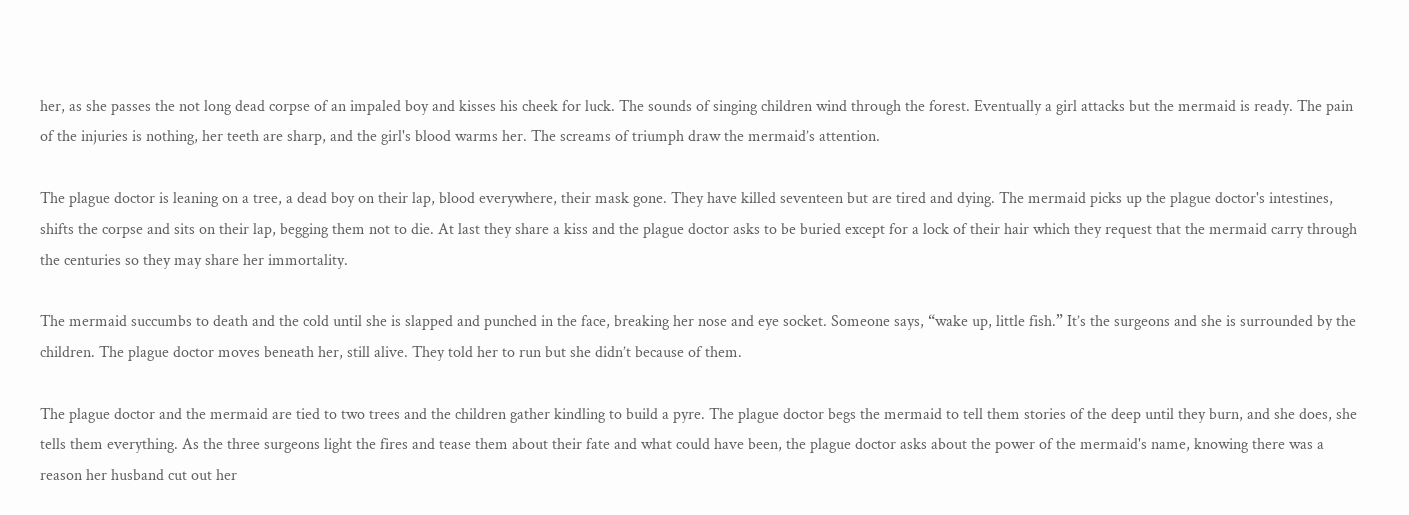her, as she passes the not long dead corpse of an impaled boy and kisses his cheek for luck. The sounds of singing children wind through the forest. Eventually a girl attacks but the mermaid is ready. The pain of the injuries is nothing, her teeth are sharp, and the girl's blood warms her. The screams of triumph draw the mermaid’s attention.

The plague doctor is leaning on a tree, a dead boy on their lap, blood everywhere, their mask gone. They have killed seventeen but are tired and dying. The mermaid picks up the plague doctor's intestines, shifts the corpse and sits on their lap, begging them not to die. At last they share a kiss and the plague doctor asks to be buried except for a lock of their hair which they request that the mermaid carry through the centuries so they may share her immortality.

The mermaid succumbs to death and the cold until she is slapped and punched in the face, breaking her nose and eye socket. Someone says, “wake up, little fish.” It’s the surgeons and she is surrounded by the children. The plague doctor moves beneath her, still alive. They told her to run but she didn’t because of them.

The plague doctor and the mermaid are tied to two trees and the children gather kindling to build a pyre. The plague doctor begs the mermaid to tell them stories of the deep until they burn, and she does, she tells them everything. As the three surgeons light the fires and tease them about their fate and what could have been, the plague doctor asks about the power of the mermaid's name, knowing there was a reason her husband cut out her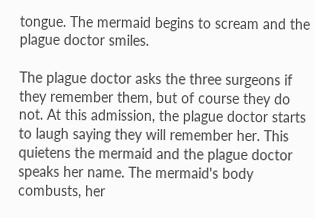tongue. The mermaid begins to scream and the plague doctor smiles.

The plague doctor asks the three surgeons if they remember them, but of course they do not. At this admission, the plague doctor starts to laugh saying they will remember her. This quietens the mermaid and the plague doctor speaks her name. The mermaid's body combusts, her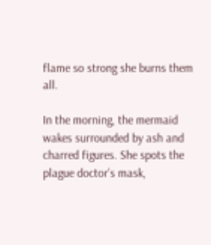flame so strong she burns them all.

In the morning, the mermaid wakes surrounded by ash and charred figures. She spots the plague doctor’s mask,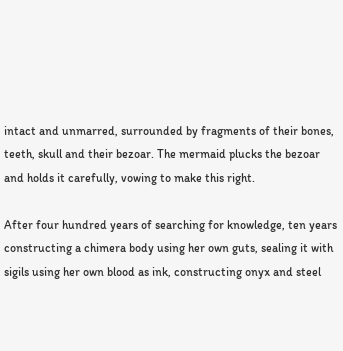intact and unmarred, surrounded by fragments of their bones, teeth, skull and their bezoar. The mermaid plucks the bezoar and holds it carefully, vowing to make this right.

After four hundred years of searching for knowledge, ten years constructing a chimera body using her own guts, sealing it with sigils using her own blood as ink, constructing onyx and steel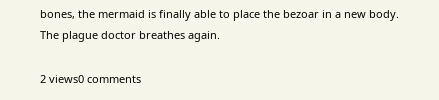bones, the mermaid is finally able to place the bezoar in a new body. The plague doctor breathes again.

2 views0 comments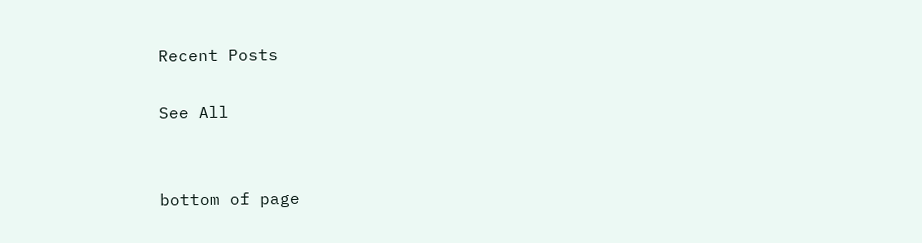Recent Posts

See All


bottom of page